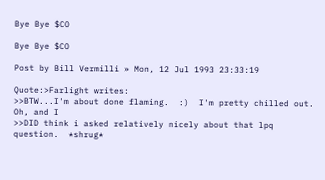Bye Bye $CO

Bye Bye $CO

Post by Bill Vermilli » Mon, 12 Jul 1993 23:33:19

Quote:>Farlight writes:
>>BTW...I'm about done flaming.  :)  I'm pretty chilled out.  Oh, and I
>>DID think i asked relatively nicely about that lpq question.  *shrug*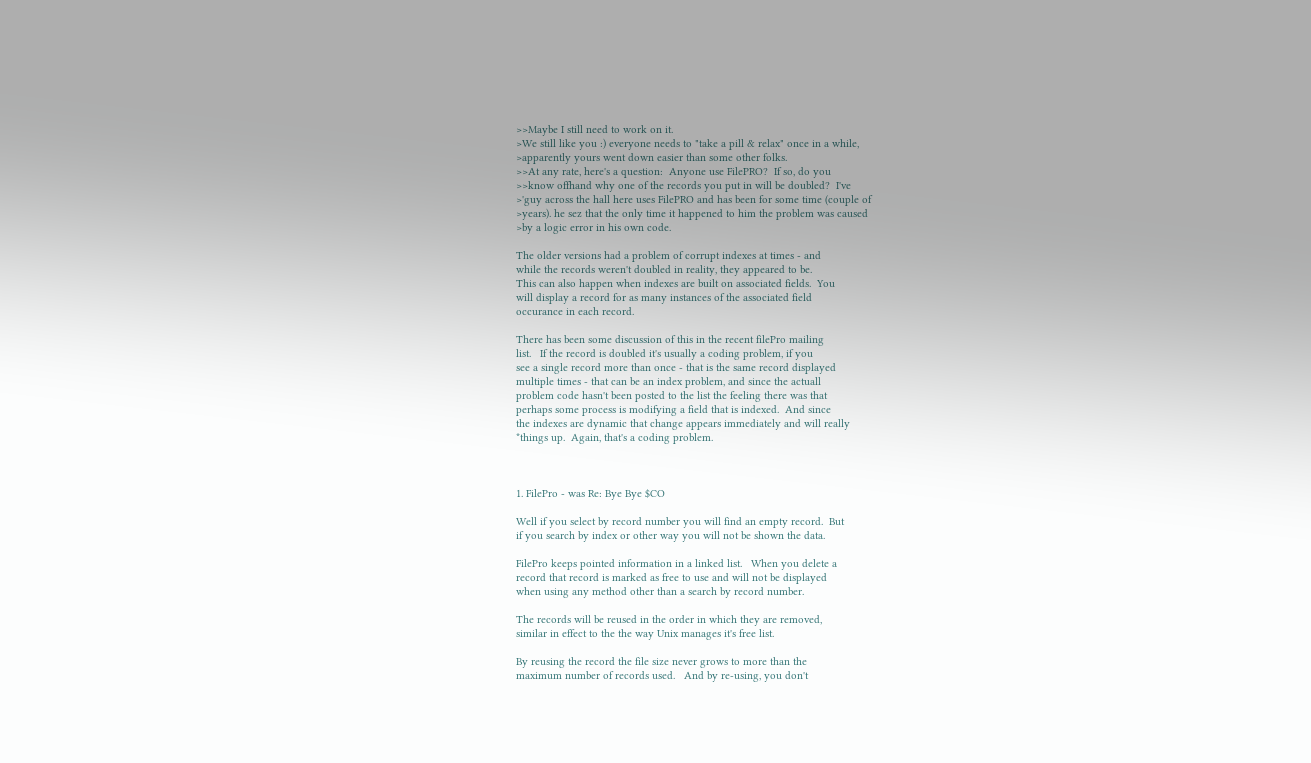>>Maybe I still need to work on it.
>We still like you :) everyone needs to "take a pill & relax" once in a while,
>apparently yours went down easier than some other folks.
>>At any rate, here's a question:  Anyone use FilePRO?  If so, do you
>>know offhand why one of the records you put in will be doubled?  I've
>'guy across the hall here uses FilePRO and has been for some time (couple of
>years). he sez that the only time it happened to him the problem was caused
>by a logic error in his own code.

The older versions had a problem of corrupt indexes at times - and
while the records weren't doubled in reality, they appeared to be.
This can also happen when indexes are built on associated fields.  You
will display a record for as many instances of the associated field
occurance in each record.

There has been some discussion of this in the recent filePro mailing
list.   If the record is doubled it's usually a coding problem, if you
see a single record more than once - that is the same record displayed
multiple times - that can be an index problem, and since the actuall
problem code hasn't been posted to the list the feeling there was that
perhaps some process is modifying a field that is indexed.  And since
the indexes are dynamic that change appears immediately and will really
*things up.  Again, that's a coding problem.



1. FilePro - was Re: Bye Bye $CO

Well if you select by record number you will find an empty record.  But
if you search by index or other way you will not be shown the data.

FilePro keeps pointed information in a linked list.   When you delete a
record that record is marked as free to use and will not be displayed
when using any method other than a search by record number.

The records will be reused in the order in which they are removed,
similar in effect to the the way Unix manages it's free list.

By reusing the record the file size never grows to more than the
maximum number of records used.   And by re-using, you don't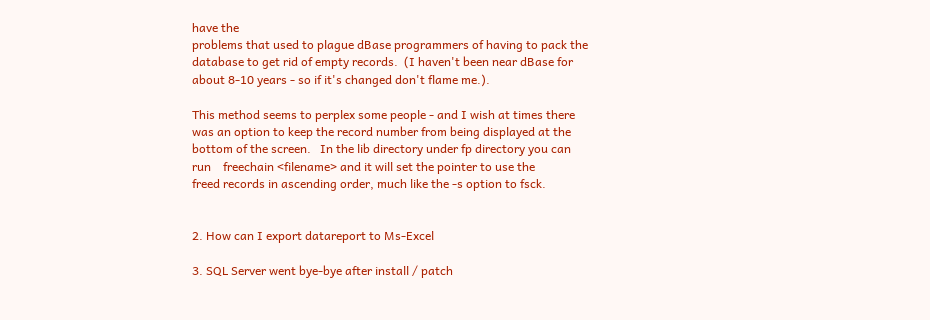have the
problems that used to plague dBase programmers of having to pack the
database to get rid of empty records.  (I haven't been near dBase for
about 8-10 years - so if it's changed don't flame me.).

This method seems to perplex some people - and I wish at times there
was an option to keep the record number from being displayed at the
bottom of the screen.   In the lib directory under fp directory you can
run    freechain <filename> and it will set the pointer to use the
freed records in ascending order, much like the -s option to fsck.


2. How can I export datareport to Ms-Excel

3. SQL Server went bye-bye after install / patch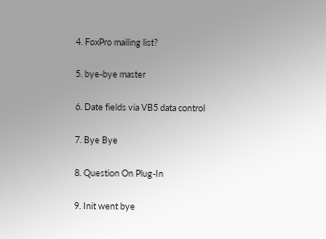4. FoxPro mailing list?

5. bye-bye master

6. Date fields via VB5 data control

7. Bye Bye

8. Question On Plug-In

9. Init went bye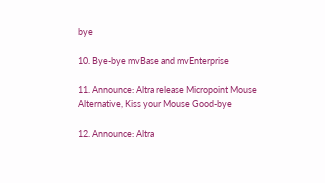bye

10. Bye-bye mvBase and mvEnterprise

11. Announce: Altra release Micropoint Mouse Alternative, Kiss your Mouse Good-bye

12. Announce: Altra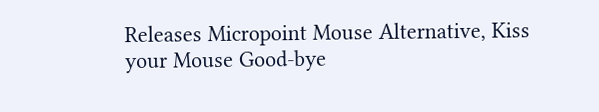Releases Micropoint Mouse Alternative, Kiss your Mouse Good-bye